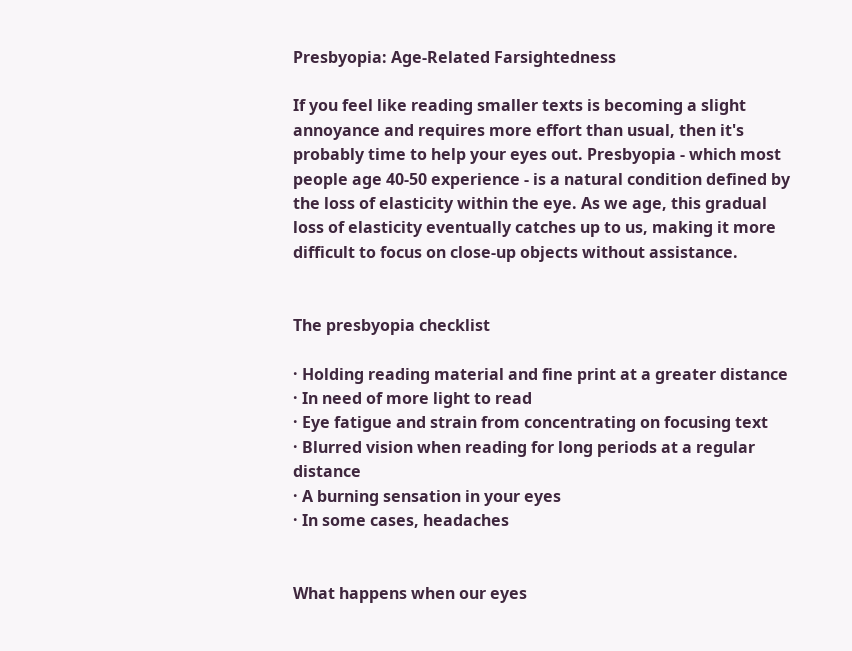Presbyopia: Age-Related Farsightedness

If you feel like reading smaller texts is becoming a slight annoyance and requires more effort than usual, then it's probably time to help your eyes out. Presbyopia - which most people age 40-50 experience - is a natural condition defined by the loss of elasticity within the eye. As we age, this gradual loss of elasticity eventually catches up to us, making it more difficult to focus on close-up objects without assistance.


The presbyopia checklist

· Holding reading material and fine print at a greater distance
· In need of more light to read
· Eye fatigue and strain from concentrating on focusing text
· Blurred vision when reading for long periods at a regular distance
· A burning sensation in your eyes
· In some cases, headaches


What happens when our eyes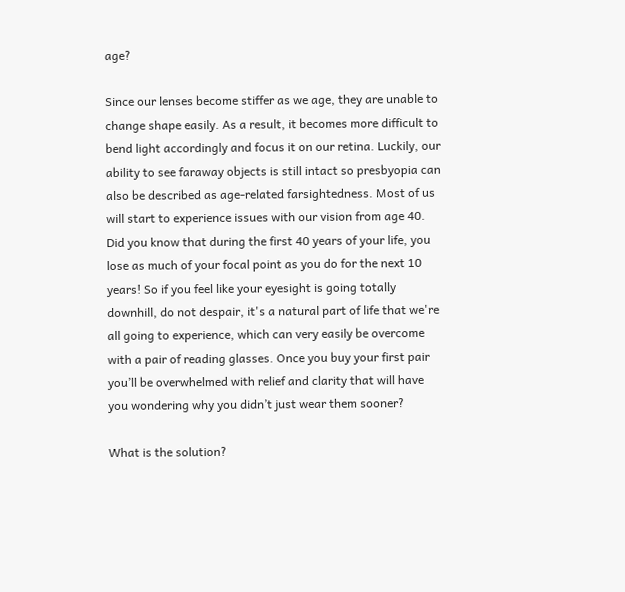age?

Since our lenses become stiffer as we age, they are unable to change shape easily. As a result, it becomes more difficult to bend light accordingly and focus it on our retina. Luckily, our ability to see faraway objects is still intact so presbyopia can also be described as age-related farsightedness. Most of us will start to experience issues with our vision from age 40. Did you know that during the first 40 years of your life, you lose as much of your focal point as you do for the next 10 years! So if you feel like your eyesight is going totally downhill, do not despair, it's a natural part of life that we're all going to experience, which can very easily be overcome with a pair of reading glasses. Once you buy your first pair you’ll be overwhelmed with relief and clarity that will have you wondering why you didn’t just wear them sooner?

What is the solution?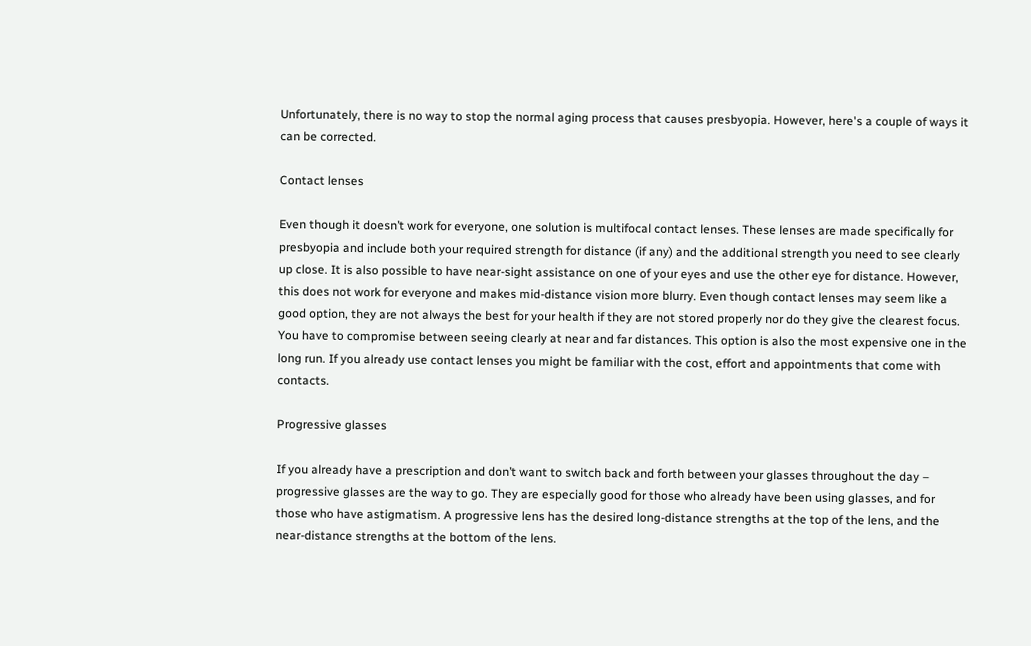Unfortunately, there is no way to stop the normal aging process that causes presbyopia. However, here's a couple of ways it can be corrected.

Contact lenses

Even though it doesn’t work for everyone, one solution is multifocal contact lenses. These lenses are made specifically for presbyopia and include both your required strength for distance (if any) and the additional strength you need to see clearly up close. It is also possible to have near-sight assistance on one of your eyes and use the other eye for distance. However, this does not work for everyone and makes mid-distance vision more blurry. Even though contact lenses may seem like a good option, they are not always the best for your health if they are not stored properly nor do they give the clearest focus. You have to compromise between seeing clearly at near and far distances. This option is also the most expensive one in the long run. If you already use contact lenses you might be familiar with the cost, effort and appointments that come with contacts.

Progressive glasses

If you already have a prescription and don’t want to switch back and forth between your glasses throughout the day – progressive glasses are the way to go. They are especially good for those who already have been using glasses, and for those who have astigmatism. A progressive lens has the desired long-distance strengths at the top of the lens, and the near-distance strengths at the bottom of the lens.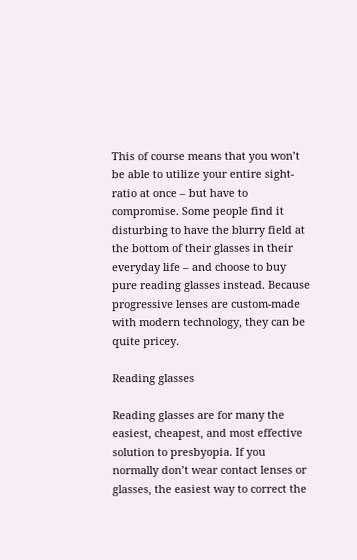This of course means that you won’t be able to utilize your entire sight-ratio at once – but have to compromise. Some people find it disturbing to have the blurry field at the bottom of their glasses in their everyday life – and choose to buy pure reading glasses instead. Because progressive lenses are custom-made with modern technology, they can be quite pricey.

Reading glasses

Reading glasses are for many the easiest, cheapest, and most effective solution to presbyopia. If you normally don’t wear contact lenses or glasses, the easiest way to correct the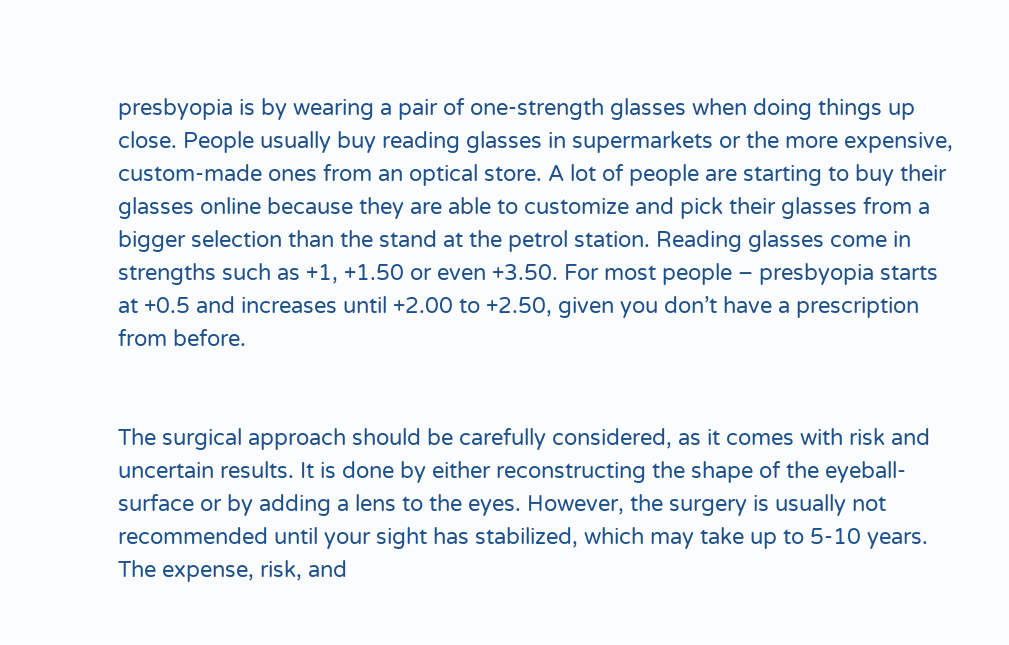presbyopia is by wearing a pair of one-strength glasses when doing things up close. People usually buy reading glasses in supermarkets or the more expensive, custom-made ones from an optical store. A lot of people are starting to buy their glasses online because they are able to customize and pick their glasses from a bigger selection than the stand at the petrol station. Reading glasses come in strengths such as +1, +1.50 or even +3.50. For most people – presbyopia starts at +0.5 and increases until +2.00 to +2.50, given you don’t have a prescription from before.


The surgical approach should be carefully considered, as it comes with risk and uncertain results. It is done by either reconstructing the shape of the eyeball-surface or by adding a lens to the eyes. However, the surgery is usually not recommended until your sight has stabilized, which may take up to 5-10 years. The expense, risk, and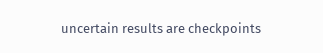uncertain results are checkpoints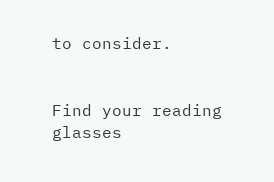to consider.


Find your reading glasses